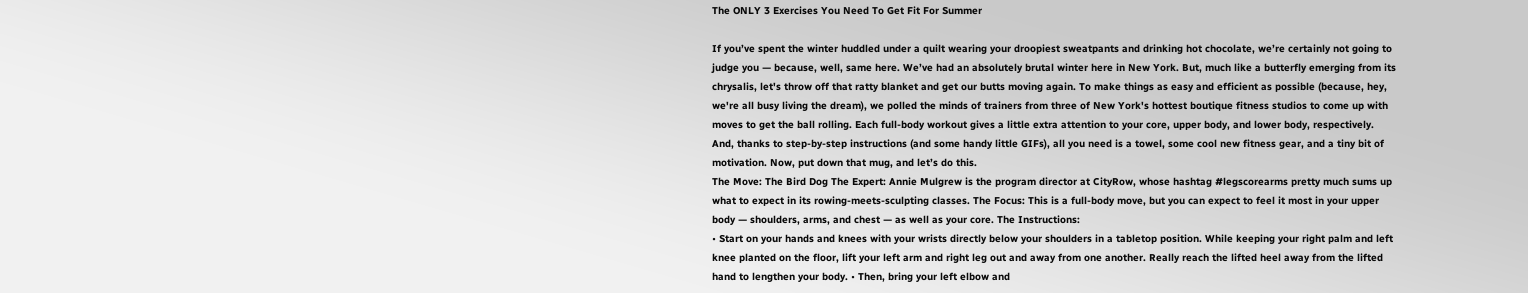The ONLY 3 Exercises You Need To Get Fit For Summer

If you’ve spent the winter huddled under a quilt wearing your droopiest sweatpants and drinking hot chocolate, we’re certainly not going to judge you — because, well, same here. We’ve had an absolutely brutal winter here in New York. But, much like a butterfly emerging from its chrysalis, let's throw off that ratty blanket and get our butts moving again. To make things as easy and efficient as possible (because, hey, we're all busy living the dream), we polled the minds of trainers from three of New York's hottest boutique fitness studios to come up with moves to get the ball rolling. Each full-body workout gives a little extra attention to your core, upper body, and lower body, respectively. And, thanks to step-by-step instructions (and some handy little GIFs), all you need is a towel, some cool new fitness gear, and a tiny bit of motivation. Now, put down that mug, and let’s do this.
The Move: The Bird Dog The Expert: Annie Mulgrew is the program director at CityRow, whose hashtag #legscorearms pretty much sums up what to expect in its rowing-meets-sculpting classes. The Focus: This is a full-body move, but you can expect to feel it most in your upper body — shoulders, arms, and chest — as well as your core. The Instructions:
• Start on your hands and knees with your wrists directly below your shoulders in a tabletop position. While keeping your right palm and left knee planted on the floor, lift your left arm and right leg out and away from one another. Really reach the lifted heel away from the lifted hand to lengthen your body. • Then, bring your left elbow and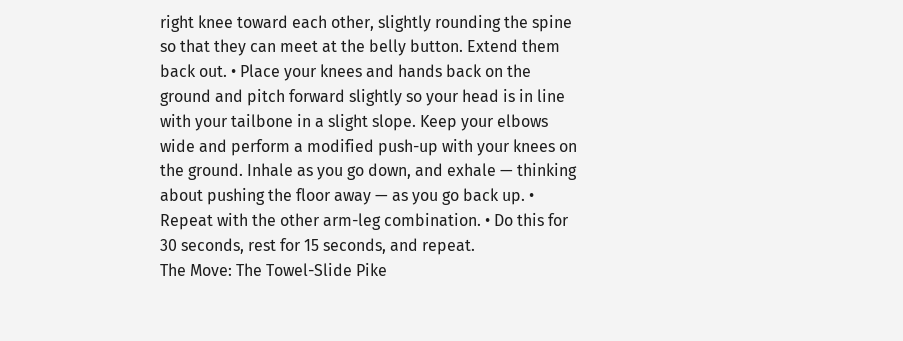right knee toward each other, slightly rounding the spine so that they can meet at the belly button. Extend them back out. • Place your knees and hands back on the ground and pitch forward slightly so your head is in line with your tailbone in a slight slope. Keep your elbows wide and perform a modified push-up with your knees on the ground. Inhale as you go down, and exhale — thinking about pushing the floor away — as you go back up. • Repeat with the other arm-leg combination. • Do this for 30 seconds, rest for 15 seconds, and repeat.
The Move: The Towel-Slide Pike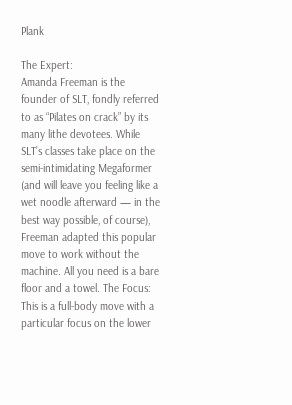Plank

The Expert:
Amanda Freeman is the founder of SLT, fondly referred to as “Pilates on crack” by its many lithe devotees. While SLT’s classes take place on the semi-intimidating Megaformer (and will leave you feeling like a wet noodle afterward — in the best way possible, of course), Freeman adapted this popular move to work without the machine. All you need is a bare floor and a towel. The Focus: This is a full-body move with a particular focus on the lower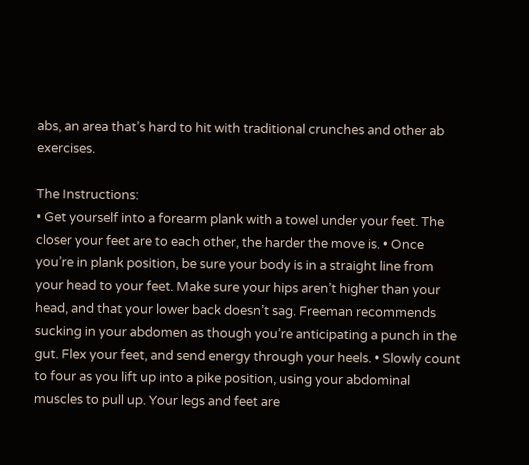abs, an area that’s hard to hit with traditional crunches and other ab exercises.

The Instructions:
• Get yourself into a forearm plank with a towel under your feet. The closer your feet are to each other, the harder the move is. • Once you’re in plank position, be sure your body is in a straight line from your head to your feet. Make sure your hips aren’t higher than your head, and that your lower back doesn’t sag. Freeman recommends sucking in your abdomen as though you’re anticipating a punch in the gut. Flex your feet, and send energy through your heels. • Slowly count to four as you lift up into a pike position, using your abdominal muscles to pull up. Your legs and feet are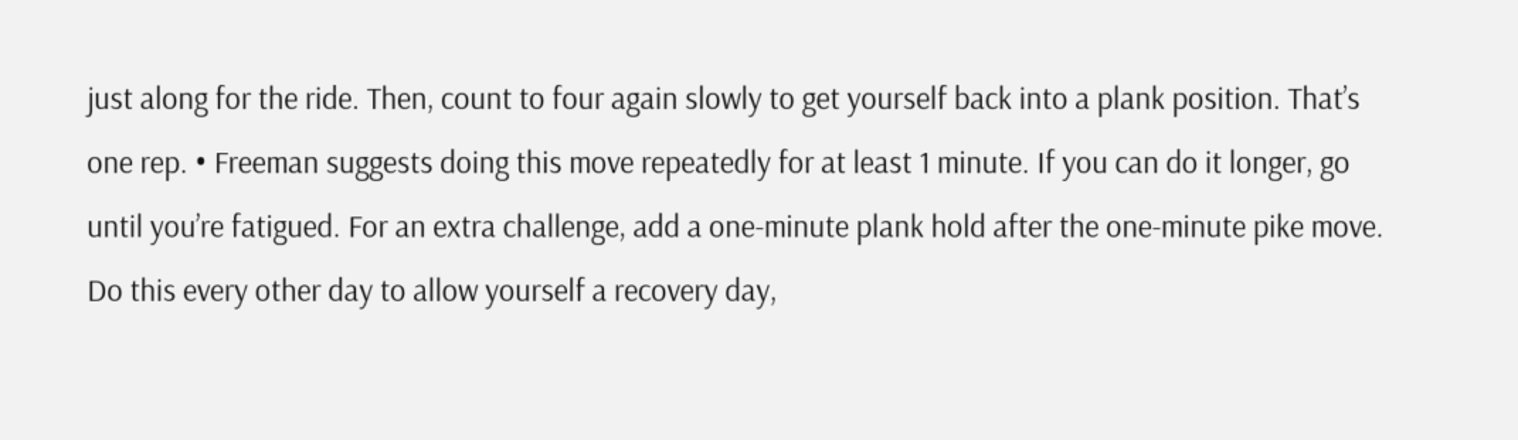just along for the ride. Then, count to four again slowly to get yourself back into a plank position. That’s one rep. • Freeman suggests doing this move repeatedly for at least 1 minute. If you can do it longer, go until you’re fatigued. For an extra challenge, add a one-minute plank hold after the one-minute pike move. Do this every other day to allow yourself a recovery day,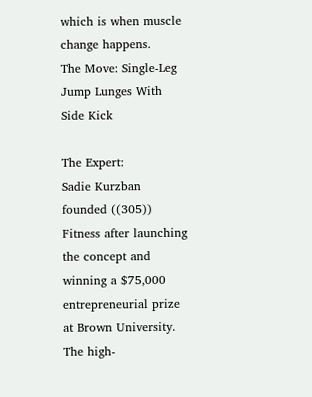which is when muscle change happens.
The Move: Single-Leg Jump Lunges With Side Kick

The Expert:
Sadie Kurzban founded ((305)) Fitness after launching the concept and winning a $75,000 entrepreneurial prize at Brown University. The high-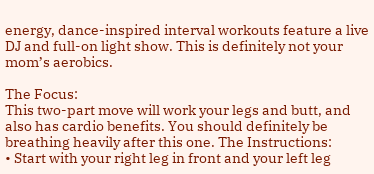energy, dance-inspired interval workouts feature a live DJ and full-on light show. This is definitely not your mom’s aerobics.

The Focus:
This two-part move will work your legs and butt, and also has cardio benefits. You should definitely be breathing heavily after this one. The Instructions:
• Start with your right leg in front and your left leg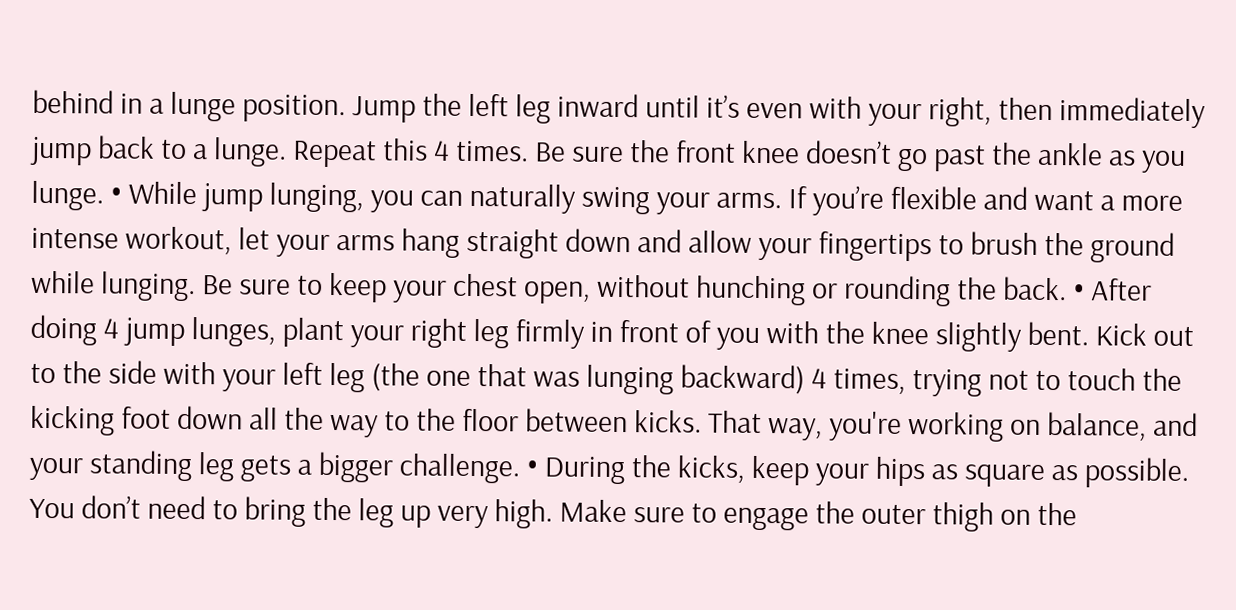behind in a lunge position. Jump the left leg inward until it’s even with your right, then immediately jump back to a lunge. Repeat this 4 times. Be sure the front knee doesn’t go past the ankle as you lunge. • While jump lunging, you can naturally swing your arms. If you’re flexible and want a more intense workout, let your arms hang straight down and allow your fingertips to brush the ground while lunging. Be sure to keep your chest open, without hunching or rounding the back. • After doing 4 jump lunges, plant your right leg firmly in front of you with the knee slightly bent. Kick out to the side with your left leg (the one that was lunging backward) 4 times, trying not to touch the kicking foot down all the way to the floor between kicks. That way, you're working on balance, and your standing leg gets a bigger challenge. • During the kicks, keep your hips as square as possible. You don’t need to bring the leg up very high. Make sure to engage the outer thigh on the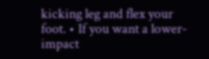kicking leg and flex your foot. • If you want a lower-impact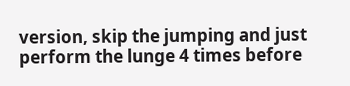version, skip the jumping and just perform the lunge 4 times before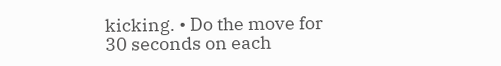kicking. • Do the move for 30 seconds on each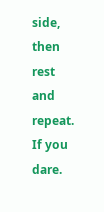side, then rest and repeat. If you dare.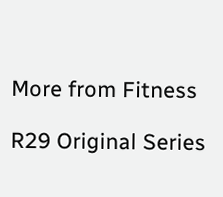More from Fitness

R29 Original Series